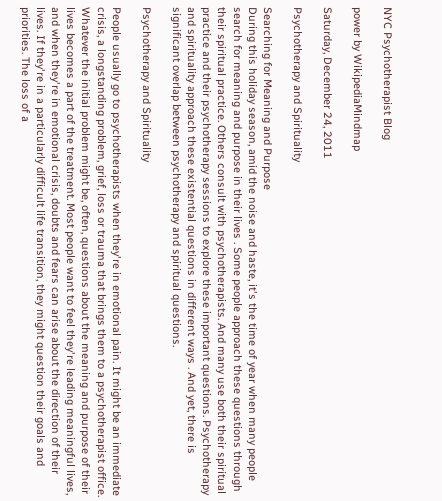NYC Psychotherapist Blog

power by WikipediaMindmap

Saturday, December 24, 2011

Psychotherapy and Spirituality

Searching for Meaning and Purpose
During this holiday season, amid the noise and haste, it's the time of year when many people search for meaning and purpose in their lives . Some people approach these questions through their spiritual practice. Others consult with psychotherapists. And many use both their spiritual practice and their psychotherapy sessions to explore these important questions. Psychotherapy and spirituality approach these existential questions in different ways . And yet, there is significant overlap between psychotherapy and spiritual questions.

Psychotherapy and Spirituality

People usually go to psychotherapists when they're in emotional pain. It might be an immediate crisis, a longstanding problem, grief, loss or trauma that brings them to a psychotherapist office. Whatever the initial problem might be, often, questions about the meaning and purpose of their lives becomes a part of the treatment. Most people want to feel they're leading meaningful lives, and when they're in emotional crisis, doubts and fears can arise about the direction of their lives. If they're in a particularly difficult life transition, they might question their goals and priorities. The loss of a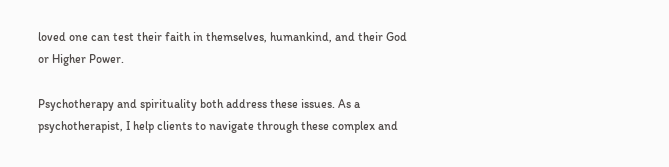loved one can test their faith in themselves, humankind, and their God or Higher Power.

Psychotherapy and spirituality both address these issues. As a psychotherapist, I help clients to navigate through these complex and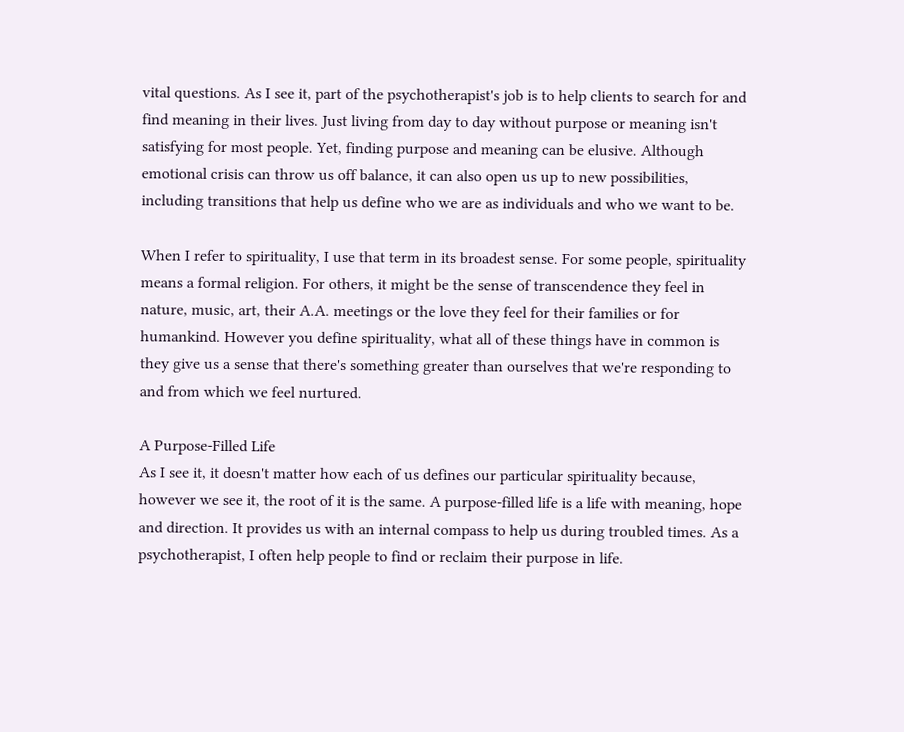vital questions. As I see it, part of the psychotherapist's job is to help clients to search for and find meaning in their lives. Just living from day to day without purpose or meaning isn't satisfying for most people. Yet, finding purpose and meaning can be elusive. Although emotional crisis can throw us off balance, it can also open us up to new possibilities, including transitions that help us define who we are as individuals and who we want to be.

When I refer to spirituality, I use that term in its broadest sense. For some people, spirituality means a formal religion. For others, it might be the sense of transcendence they feel in nature, music, art, their A.A. meetings or the love they feel for their families or for humankind. However you define spirituality, what all of these things have in common is they give us a sense that there's something greater than ourselves that we're responding to and from which we feel nurtured.

A Purpose-Filled Life
As I see it, it doesn't matter how each of us defines our particular spirituality because, however we see it, the root of it is the same. A purpose-filled life is a life with meaning, hope and direction. It provides us with an internal compass to help us during troubled times. As a psychotherapist, I often help people to find or reclaim their purpose in life.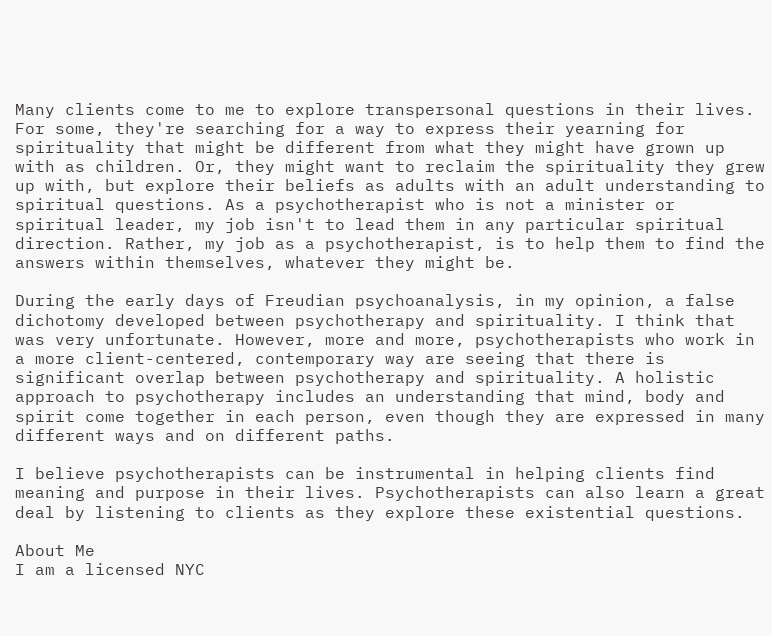Many clients come to me to explore transpersonal questions in their lives. For some, they're searching for a way to express their yearning for spirituality that might be different from what they might have grown up with as children. Or, they might want to reclaim the spirituality they grew up with, but explore their beliefs as adults with an adult understanding to spiritual questions. As a psychotherapist who is not a minister or spiritual leader, my job isn't to lead them in any particular spiritual direction. Rather, my job as a psychotherapist, is to help them to find the answers within themselves, whatever they might be.

During the early days of Freudian psychoanalysis, in my opinion, a false dichotomy developed between psychotherapy and spirituality. I think that was very unfortunate. However, more and more, psychotherapists who work in a more client-centered, contemporary way are seeing that there is significant overlap between psychotherapy and spirituality. A holistic approach to psychotherapy includes an understanding that mind, body and spirit come together in each person, even though they are expressed in many different ways and on different paths.

I believe psychotherapists can be instrumental in helping clients find meaning and purpose in their lives. Psychotherapists can also learn a great deal by listening to clients as they explore these existential questions.

About Me
I am a licensed NYC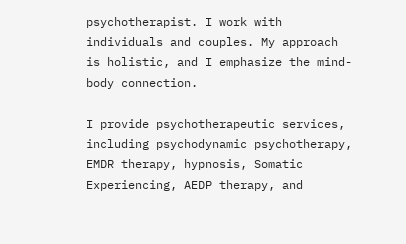psychotherapist. I work with individuals and couples. My approach is holistic, and I emphasize the mind-body connection.

I provide psychotherapeutic services, including psychodynamic psychotherapy, EMDR therapy, hypnosis, Somatic Experiencing, AEDP therapy, and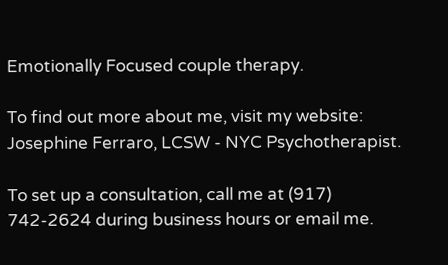Emotionally Focused couple therapy.

To find out more about me, visit my website: Josephine Ferraro, LCSW - NYC Psychotherapist.

To set up a consultation, call me at (917) 742-2624 during business hours or email me.